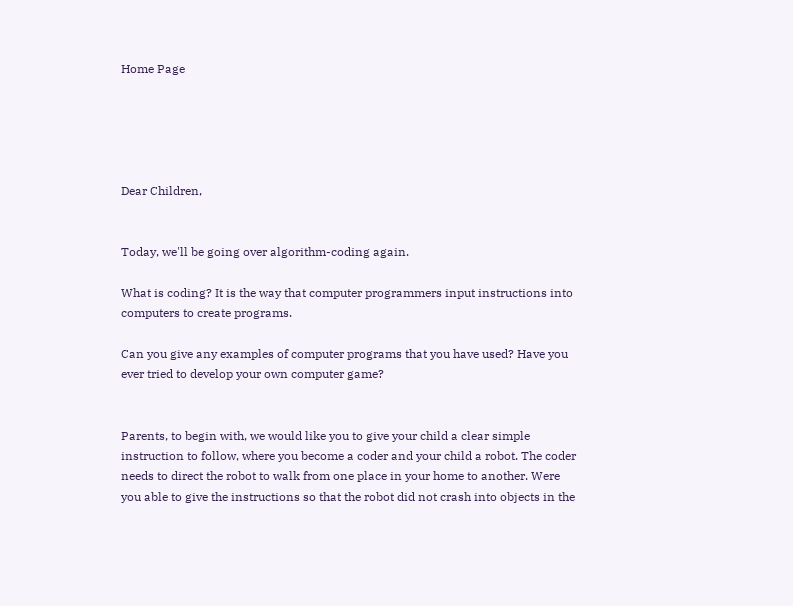Home Page





Dear Children,


Today, we'll be going over algorithm-coding again.

What is coding? It is the way that computer programmers input instructions into computers to create programs.

Can you give any examples of computer programs that you have used? Have you ever tried to develop your own computer game?


Parents, to begin with, we would like you to give your child a clear simple instruction to follow, where you become a coder and your child a robot. The coder needs to direct the robot to walk from one place in your home to another. Were you able to give the instructions so that the robot did not crash into objects in the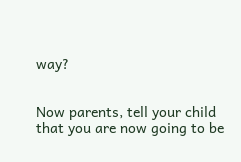way?


Now parents, tell your child that you are now going to be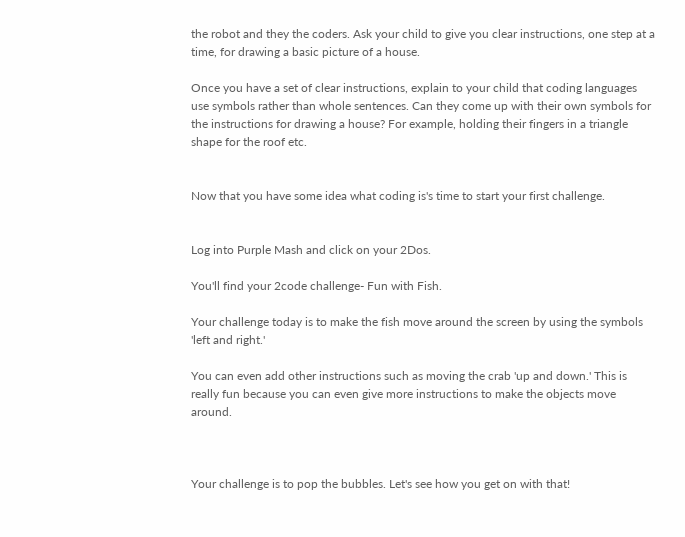the robot and they the coders. Ask your child to give you clear instructions, one step at a time, for drawing a basic picture of a house.

Once you have a set of clear instructions, explain to your child that coding languages use symbols rather than whole sentences. Can they come up with their own symbols for the instructions for drawing a house? For example, holding their fingers in a triangle shape for the roof etc.


Now that you have some idea what coding is's time to start your first challenge.


Log into Purple Mash and click on your 2Dos.

You'll find your 2code challenge- Fun with Fish.

Your challenge today is to make the fish move around the screen by using the symbols 'left and right.'

You can even add other instructions such as moving the crab 'up and down.' This is really fun because you can even give more instructions to make the objects move around.



Your challenge is to pop the bubbles. Let's see how you get on with that!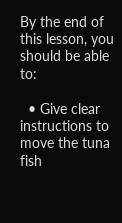By the end of this lesson, you should be able to:

  • Give clear instructions to move the tuna fish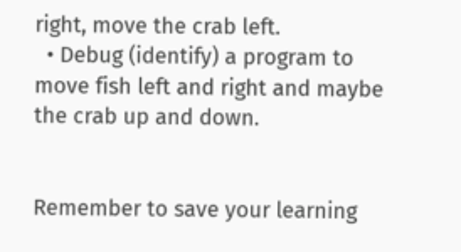right, move the crab left.
  • Debug (identify) a program to move fish left and right and maybe the crab up and down.


Remember to save your learning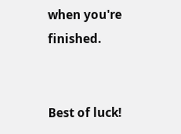when you're finished.


Best of luck!